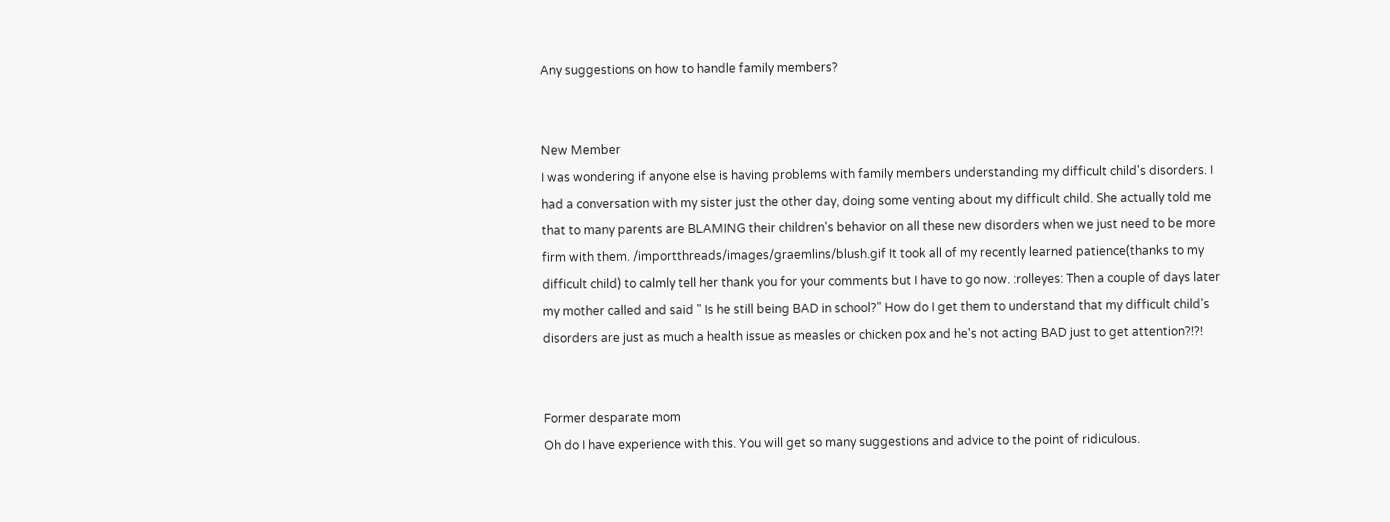Any suggestions on how to handle family members?


New Member
I was wondering if anyone else is having problems with family members understanding my difficult child's disorders. I had a conversation with my sister just the other day, doing some venting about my difficult child. She actually told me that to many parents are BLAMING their children's behavior on all these new disorders when we just need to be more firm with them. /importthreads/images/graemlins/blush.gif It took all of my recently learned patience(thanks to my difficult child) to calmly tell her thank you for your comments but I have to go now. :rolleyes: Then a couple of days later my mother called and said " Is he still being BAD in school?" How do I get them to understand that my difficult child's disorders are just as much a health issue as measles or chicken pox and he's not acting BAD just to get attention?!?!


Former desparate mom
Oh do I have experience with this. You will get so many suggestions and advice to the point of ridiculous.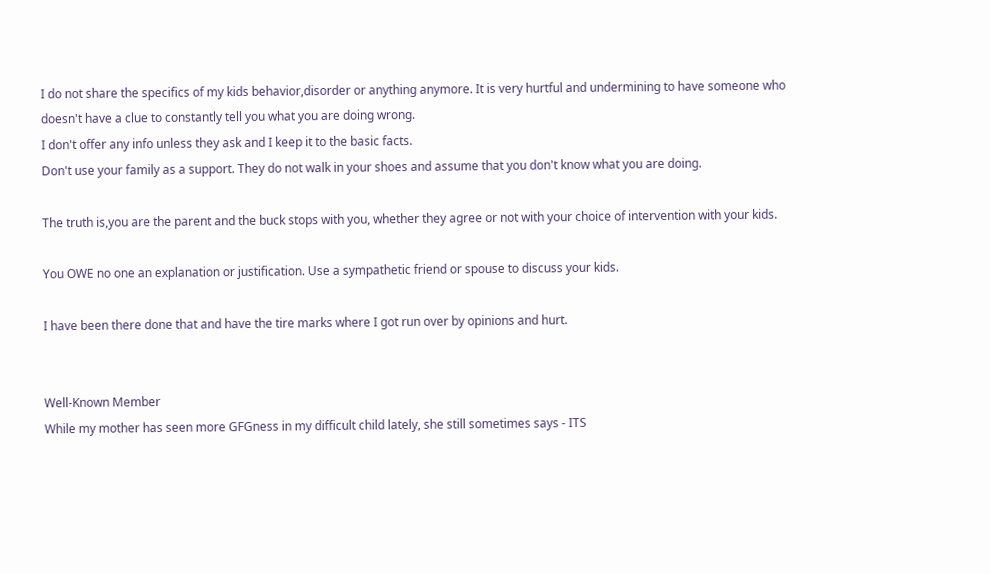I do not share the specifics of my kids behavior,disorder or anything anymore. It is very hurtful and undermining to have someone who doesn't have a clue to constantly tell you what you are doing wrong.
I don't offer any info unless they ask and I keep it to the basic facts.
Don't use your family as a support. They do not walk in your shoes and assume that you don't know what you are doing.

The truth is,you are the parent and the buck stops with you, whether they agree or not with your choice of intervention with your kids.

You OWE no one an explanation or justification. Use a sympathetic friend or spouse to discuss your kids.

I have been there done that and have the tire marks where I got run over by opinions and hurt.


Well-Known Member
While my mother has seen more GFGness in my difficult child lately, she still sometimes says - ITS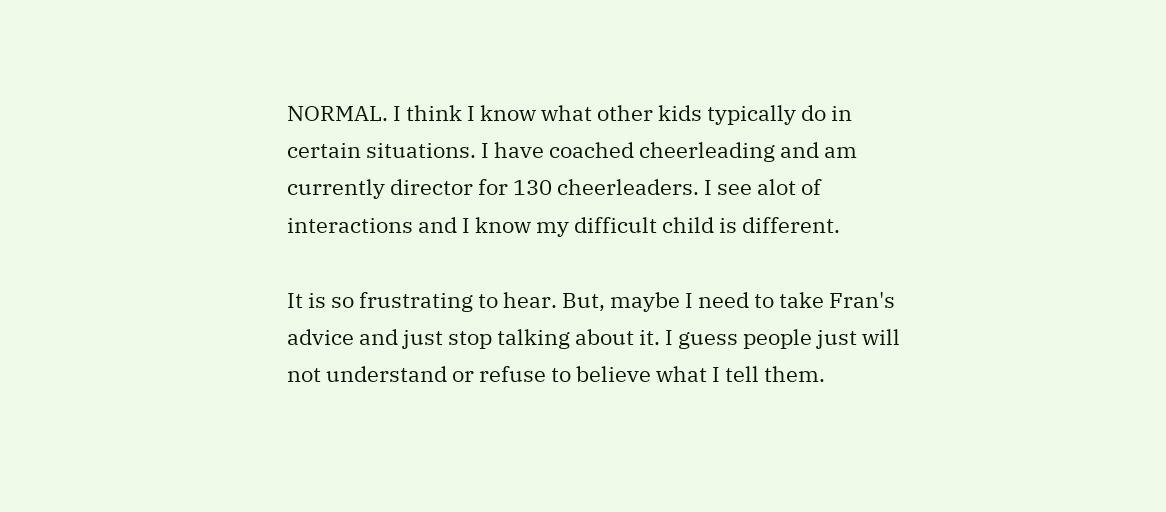NORMAL. I think I know what other kids typically do in certain situations. I have coached cheerleading and am currently director for 130 cheerleaders. I see alot of interactions and I know my difficult child is different.

It is so frustrating to hear. But, maybe I need to take Fran's advice and just stop talking about it. I guess people just will not understand or refuse to believe what I tell them.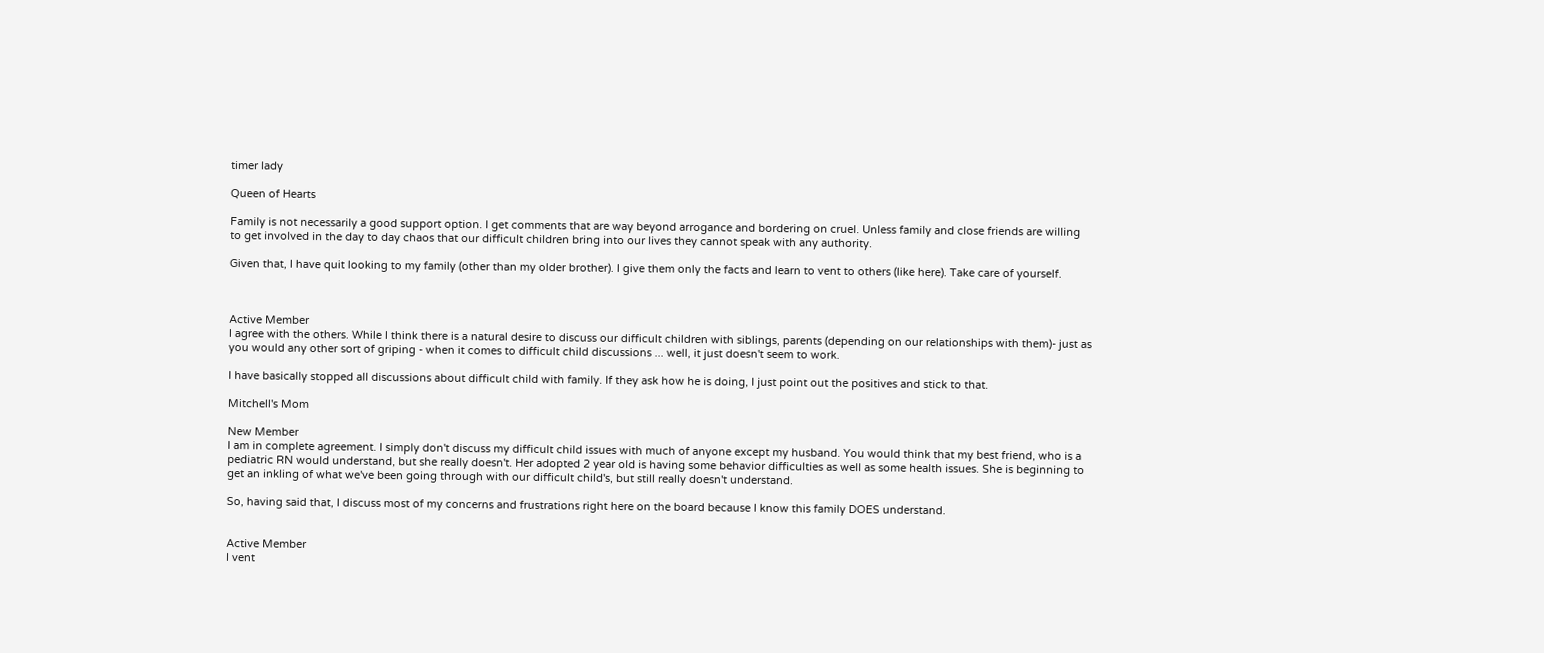timer lady

Queen of Hearts

Family is not necessarily a good support option. I get comments that are way beyond arrogance and bordering on cruel. Unless family and close friends are willing to get involved in the day to day chaos that our difficult children bring into our lives they cannot speak with any authority.

Given that, I have quit looking to my family (other than my older brother). I give them only the facts and learn to vent to others (like here). Take care of yourself.



Active Member
I agree with the others. While I think there is a natural desire to discuss our difficult children with siblings, parents (depending on our relationships with them)- just as you would any other sort of griping - when it comes to difficult child discussions ... well, it just doesn't seem to work.

I have basically stopped all discussions about difficult child with family. If they ask how he is doing, I just point out the positives and stick to that.

Mitchell's Mom

New Member
I am in complete agreement. I simply don't discuss my difficult child issues with much of anyone except my husband. You would think that my best friend, who is a pediatric RN would understand, but she really doesn't. Her adopted 2 year old is having some behavior difficulties as well as some health issues. She is beginning to get an inkling of what we've been going through with our difficult child's, but still really doesn't understand.

So, having said that, I discuss most of my concerns and frustrations right here on the board because I know this family DOES understand.


Active Member
I vent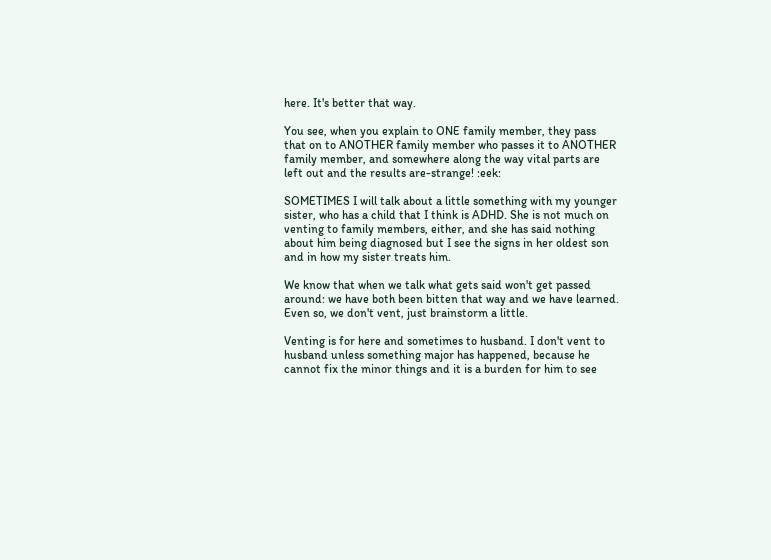here. It's better that way.

You see, when you explain to ONE family member, they pass that on to ANOTHER family member who passes it to ANOTHER family member, and somewhere along the way vital parts are left out and the results are-strange! :eek:

SOMETIMES I will talk about a little something with my younger sister, who has a child that I think is ADHD. She is not much on venting to family members, either, and she has said nothing about him being diagnosed but I see the signs in her oldest son and in how my sister treats him.

We know that when we talk what gets said won't get passed around: we have both been bitten that way and we have learned. Even so, we don't vent, just brainstorm a little.

Venting is for here and sometimes to husband. I don't vent to husband unless something major has happened, because he cannot fix the minor things and it is a burden for him to see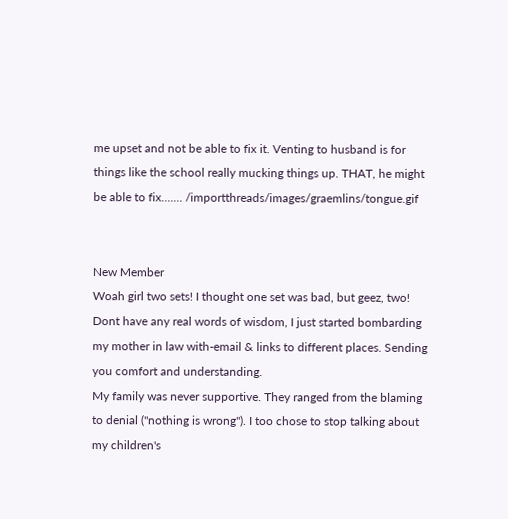me upset and not be able to fix it. Venting to husband is for things like the school really mucking things up. THAT, he might be able to fix....... /importthreads/images/graemlins/tongue.gif


New Member
Woah girl two sets! I thought one set was bad, but geez, two! Dont have any real words of wisdom, I just started bombarding my mother in law with-email & links to different places. Sending you comfort and understanding.
My family was never supportive. They ranged from the blaming to denial ("nothing is wrong"). I too chose to stop talking about my children's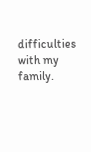difficulties with my family.